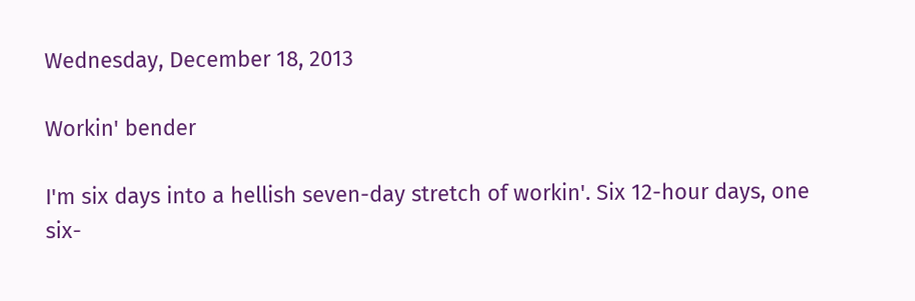Wednesday, December 18, 2013

Workin' bender

I'm six days into a hellish seven-day stretch of workin'. Six 12-hour days, one six-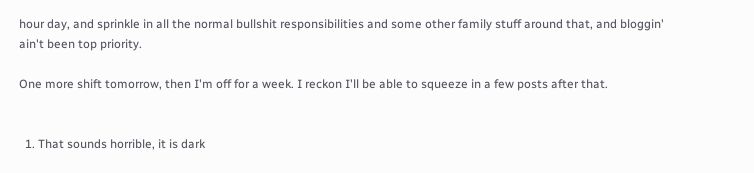hour day, and sprinkle in all the normal bullshit responsibilities and some other family stuff around that, and bloggin' ain't been top priority.

One more shift tomorrow, then I'm off for a week. I reckon I'll be able to squeeze in a few posts after that.


  1. That sounds horrible, it is dark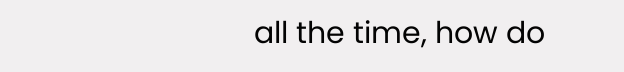all the time, how do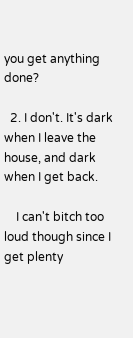you get anything done?

  2. I don't. It's dark when I leave the house, and dark when I get back.

    I can't bitch too loud though since I get plenty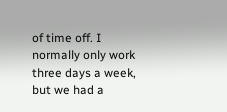of time off. I normally only work three days a week, but we had a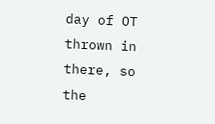day of OT thrown in there, so the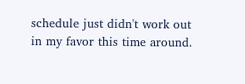schedule just didn't work out in my favor this time around.